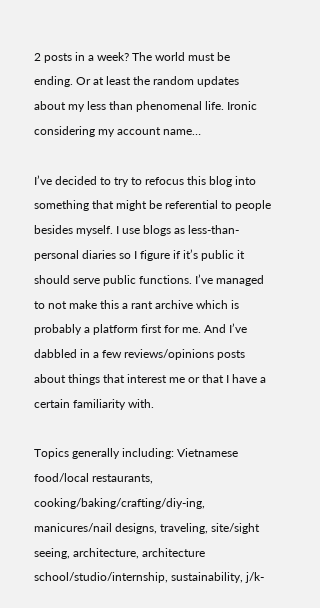2 posts in a week? The world must be ending. Or at least the random updates about my less than phenomenal life. Ironic considering my account name…

I’ve decided to try to refocus this blog into something that might be referential to people besides myself. I use blogs as less-than-personal diaries so I figure if it’s public it should serve public functions. I’ve managed to not make this a rant archive which is probably a platform first for me. And I’ve dabbled in a few reviews/opinions posts about things that interest me or that I have a certain familiarity with.

Topics generally including: Vietnamese food/local restaurants, cooking/baking/crafting/diy-ing, manicures/nail designs, traveling, site/sight seeing, architecture, architecture school/studio/internship, sustainability, j/k-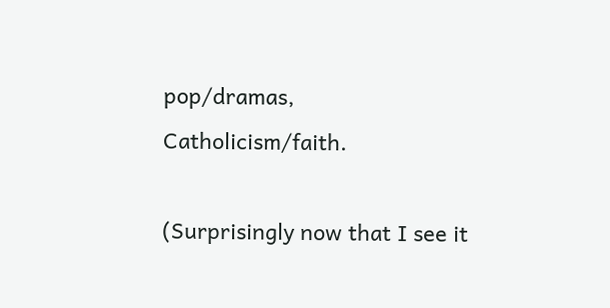pop/dramas, Catholicism/faith.

(Surprisingly now that I see it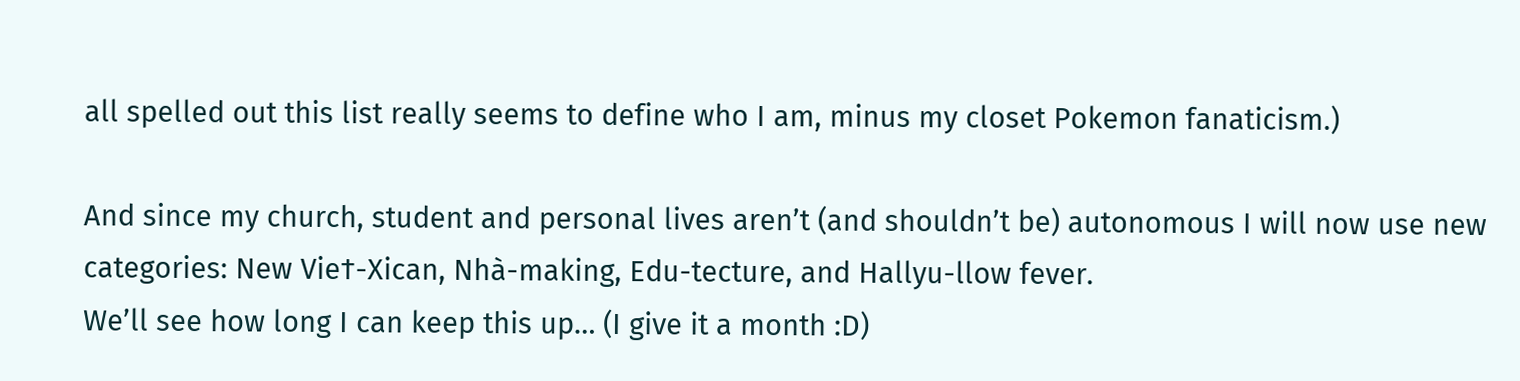all spelled out this list really seems to define who I am, minus my closet Pokemon fanaticism.)

And since my church, student and personal lives aren’t (and shouldn’t be) autonomous I will now use new categories: New Vie†-Xican, Nhà-making, Edu-tecture, and Hallyu-llow fever.
We’ll see how long I can keep this up… (I give it a month :D)